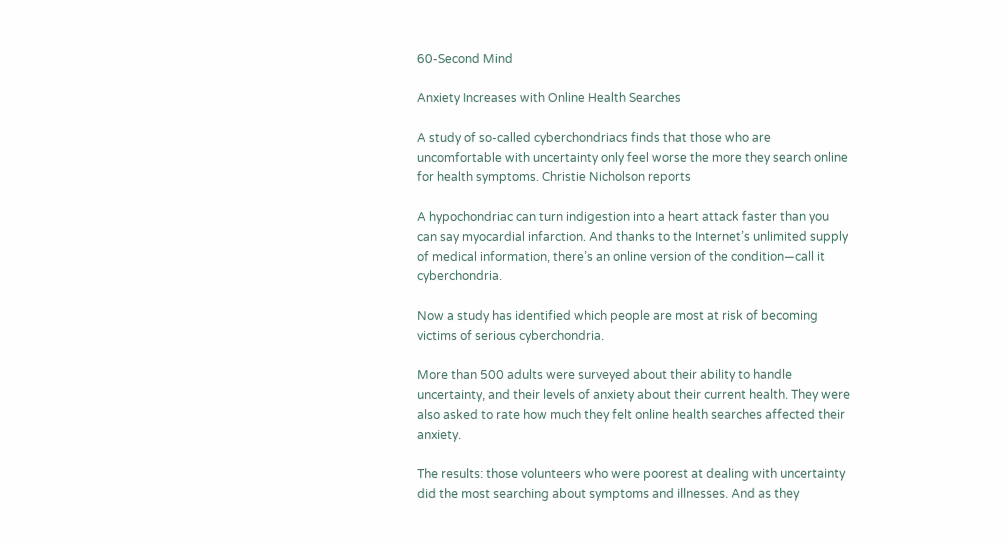60-Second Mind

Anxiety Increases with Online Health Searches

A study of so-called cyberchondriacs finds that those who are uncomfortable with uncertainty only feel worse the more they search online for health symptoms. Christie Nicholson reports

A hypochondriac can turn indigestion into a heart attack faster than you can say myocardial infarction. And thanks to the Internet’s unlimited supply of medical information, there’s an online version of the condition—call it cyberchondria.

Now a study has identified which people are most at risk of becoming victims of serious cyberchondria.

More than 500 adults were surveyed about their ability to handle uncertainty, and their levels of anxiety about their current health. They were also asked to rate how much they felt online health searches affected their anxiety.

The results: those volunteers who were poorest at dealing with uncertainty did the most searching about symptoms and illnesses. And as they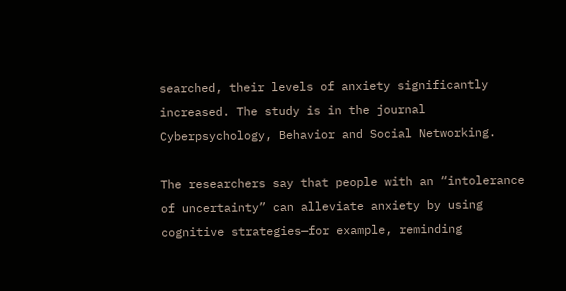searched, their levels of anxiety significantly increased. The study is in the journal Cyberpsychology, Behavior and Social Networking.

The researchers say that people with an “intolerance of uncertainty” can alleviate anxiety by using cognitive strategies—for example, reminding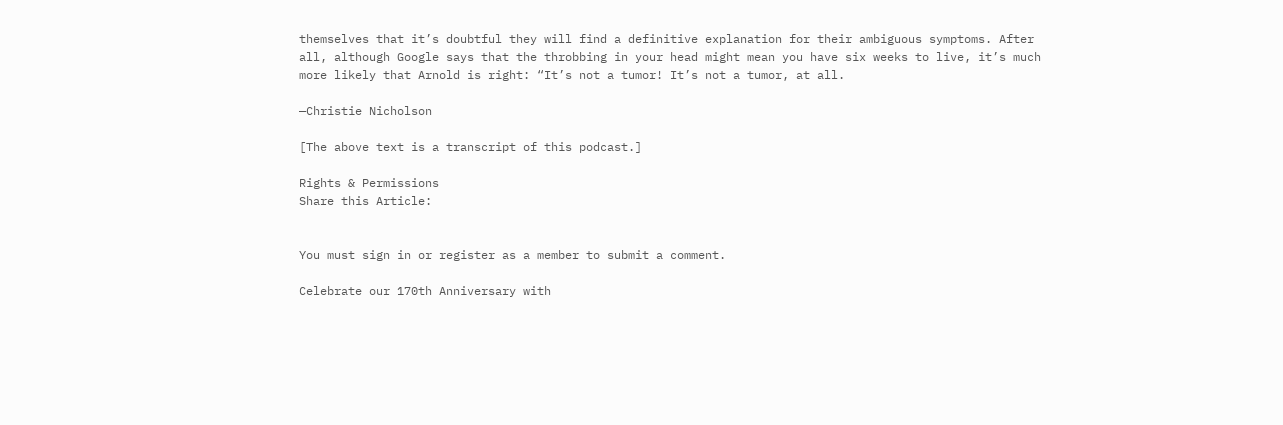themselves that it’s doubtful they will find a definitive explanation for their ambiguous symptoms. After all, although Google says that the throbbing in your head might mean you have six weeks to live, it’s much more likely that Arnold is right: “It’s not a tumor! It’s not a tumor, at all.

—Christie Nicholson

[The above text is a transcript of this podcast.]

Rights & Permissions
Share this Article:


You must sign in or register as a member to submit a comment.

Celebrate our 170th Anniversary with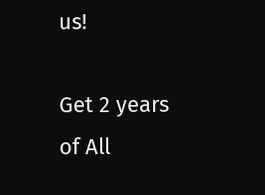us!

Get 2 years of All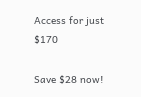Access for just $170

Save $28 now!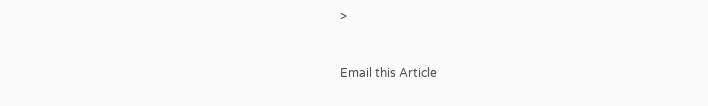>


Email this Article